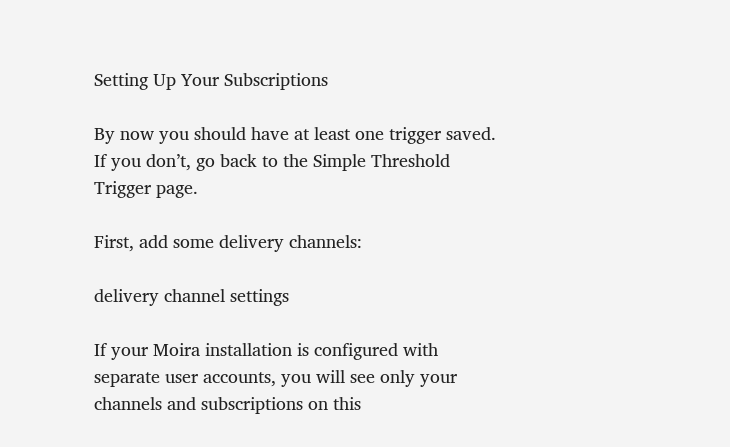Setting Up Your Subscriptions

By now you should have at least one trigger saved. If you don’t, go back to the Simple Threshold Trigger page.

First, add some delivery channels:

delivery channel settings

If your Moira installation is configured with separate user accounts, you will see only your channels and subscriptions on this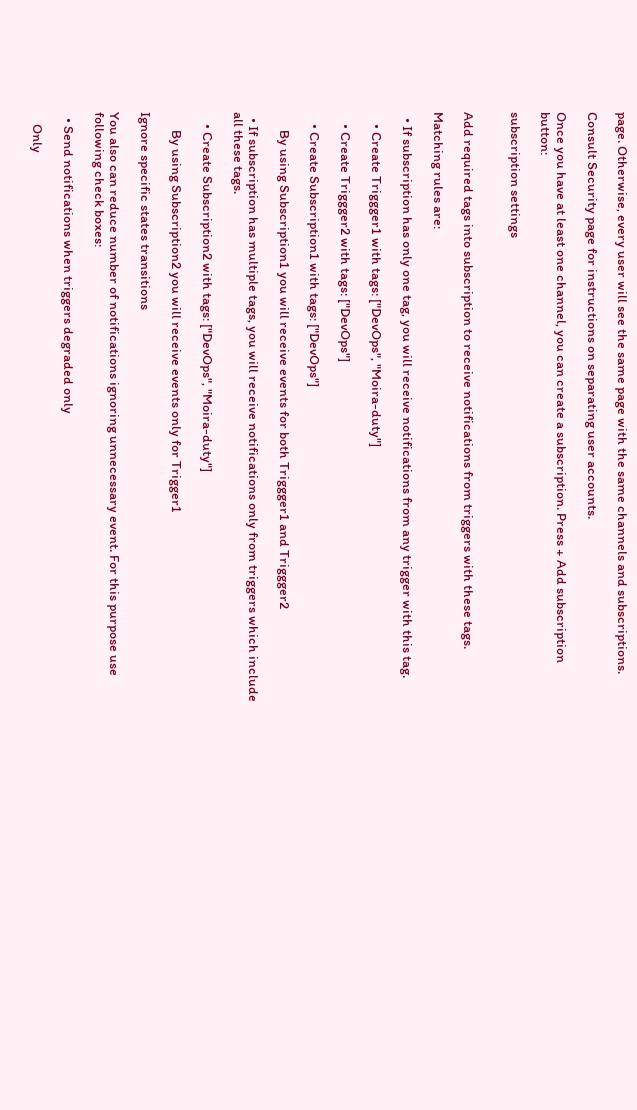page. Otherwise, every user will see the same page with the same channels and subscriptions.

Consult Security page for instructions on separating user accounts.

Once you have at least one channel, you can create a subscription. Press + Add subscription button:

subscription settings


Add required tags into subscription to receive notifications from triggers with these tags.

Matching rules are:

  • If subscription has only one tag, you will receive notifications from any trigger with this tag.

    • Create Triggger1 with tags: ["DevOps", "Moira-duty"]

    • Create Triggger2 with tags: ["DevOps"]

    • Create Subscription1 with tags: ["DevOps"]

      By using Subscription1 you will receive events for both Triggger1 and Triggger2

  • If subscription has multiple tags, you will receive notifications only from triggers which include all these tags.

    • Create Subscription2 with tags: ["DevOps", "Moira-duty"]

      By using Subscription2 you will receive events only for Trigger1

Ignore specific states transitions

You also can reduce number of notifications ignoring unnecessary event. For this purpose use following check boxes:

  • Send notifications when triggers degraded only

    Only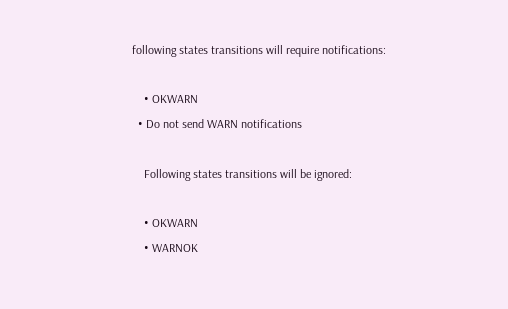following states transitions will require notifications:

    • OKWARN
  • Do not send WARN notifications

    Following states transitions will be ignored:

    • OKWARN
    • WARNOK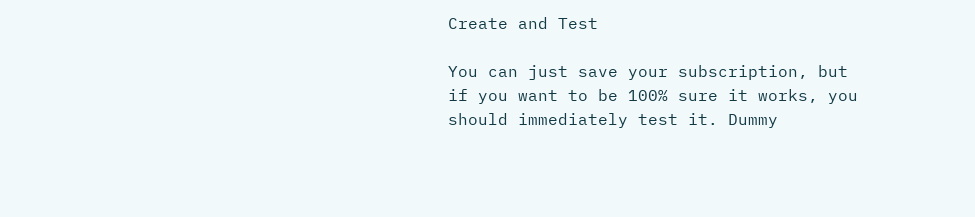Create and Test

You can just save your subscription, but if you want to be 100% sure it works, you should immediately test it. Dummy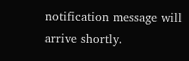notification message will arrive shortly.